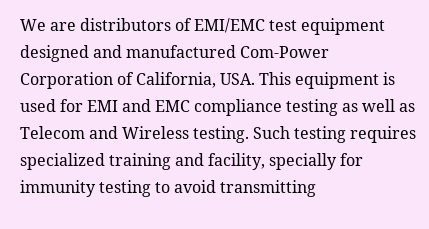We are distributors of EMI/EMC test equipment designed and manufactured Com-Power Corporation of California, USA. This equipment is used for EMI and EMC compliance testing as well as Telecom and Wireless testing. Such testing requires specialized training and facility, specially for immunity testing to avoid transmitting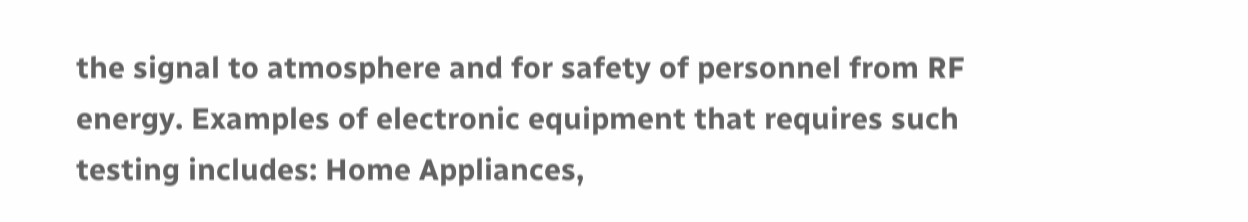the signal to atmosphere and for safety of personnel from RF energy. Examples of electronic equipment that requires such testing includes: Home Appliances,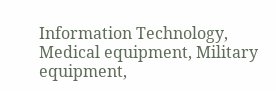Information Technology, Medical equipment, Military equipment,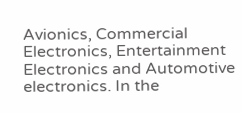Avionics, Commercial Electronics, Entertainment Electronics and Automotive electronics. In the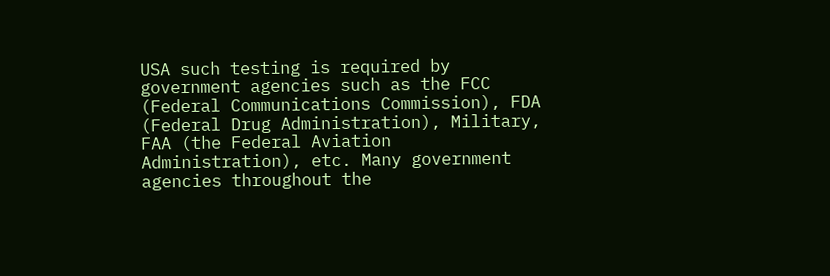USA such testing is required by government agencies such as the FCC (Federal Communications Commission), FDA (Federal Drug Administration), Military, FAA (the Federal Aviation Administration), etc. Many government agencies throughout the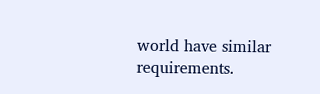world have similar requirements.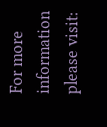For more information please visit: